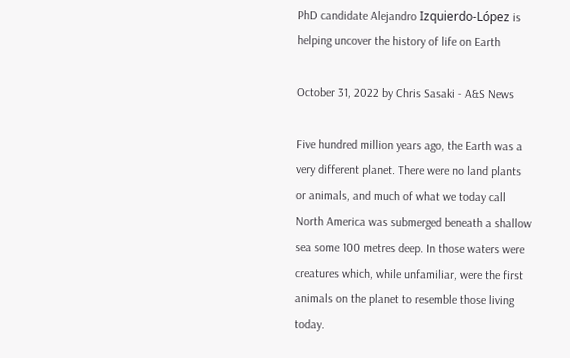PhD candidate Alejandro Izquierdo-López is helping uncover the history of life on Earth

October 31, 2022 by Chris Sasaki - A&S News

Five hundred million years ago, the Earth was a very different planet. There were no land plants or animals, and much of what we today call North America was submerged beneath a shallow sea some 100 metres deep. In those waters were creatures which, while unfamiliar, were the first animals on the planet to resemble those living today.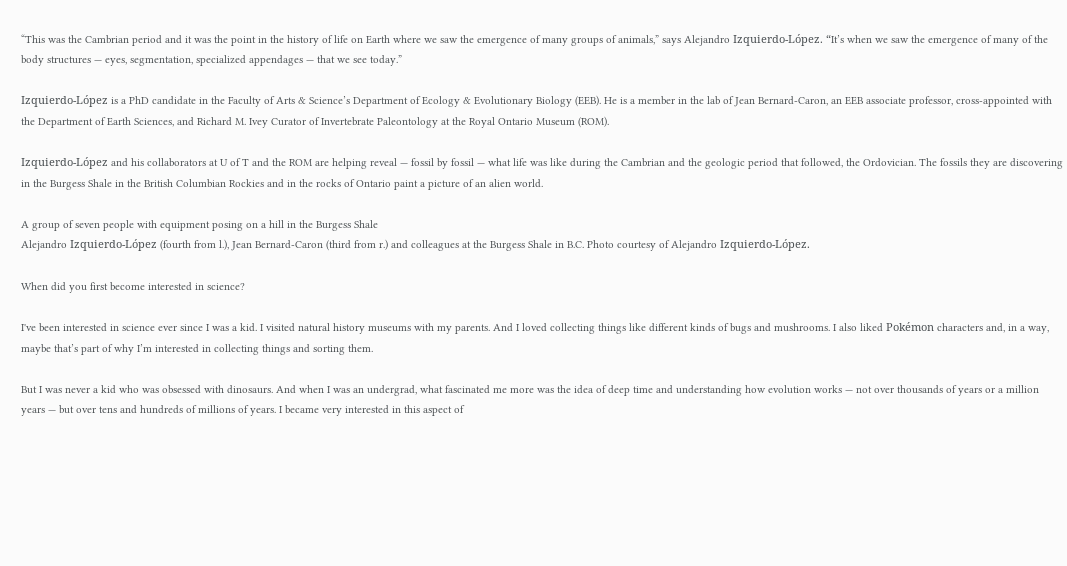“This was the Cambrian period and it was the point in the history of life on Earth where we saw the emergence of many groups of animals,” says Alejandro Izquierdo-López. “It’s when we saw the emergence of many of the body structures — eyes, segmentation, specialized appendages — that we see today.”

Izquierdo-López is a PhD candidate in the Faculty of Arts & Science’s Department of Ecology & Evolutionary Biology (EEB). He is a member in the lab of Jean Bernard-Caron, an EEB associate professor, cross-appointed with the Department of Earth Sciences, and Richard M. Ivey Curator of Invertebrate Paleontology at the Royal Ontario Museum (ROM).

Izquierdo-López and his collaborators at U of T and the ROM are helping reveal — fossil by fossil — what life was like during the Cambrian and the geologic period that followed, the Ordovician. The fossils they are discovering in the Burgess Shale in the British Columbian Rockies and in the rocks of Ontario paint a picture of an alien world.

A group of seven people with equipment posing on a hill in the Burgess Shale
Alejandro Izquierdo-López (fourth from l.), Jean Bernard-Caron (third from r.) and colleagues at the Burgess Shale in B.C. Photo courtesy of Alejandro Izquierdo-López.

When did you first become interested in science?

I've been interested in science ever since I was a kid. I visited natural history museums with my parents. And I loved collecting things like different kinds of bugs and mushrooms. I also liked Pokémon characters and, in a way, maybe that’s part of why I’m interested in collecting things and sorting them.

But I was never a kid who was obsessed with dinosaurs. And when I was an undergrad, what fascinated me more was the idea of deep time and understanding how evolution works — not over thousands of years or a million years — but over tens and hundreds of millions of years. I became very interested in this aspect of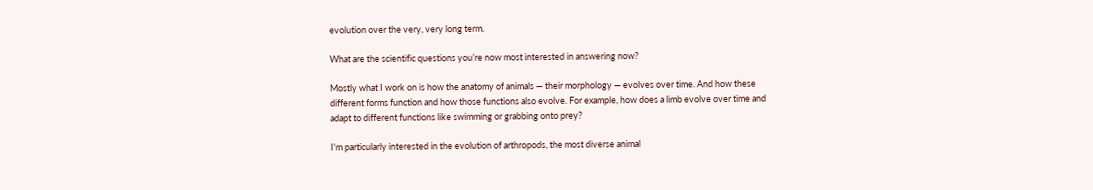evolution over the very, very long term.

What are the scientific questions you’re now most interested in answering now?

Mostly what I work on is how the anatomy of animals — their morphology — evolves over time. And how these different forms function and how those functions also evolve. For example, how does a limb evolve over time and adapt to different functions like swimming or grabbing onto prey?

I'm particularly interested in the evolution of arthropods, the most diverse animal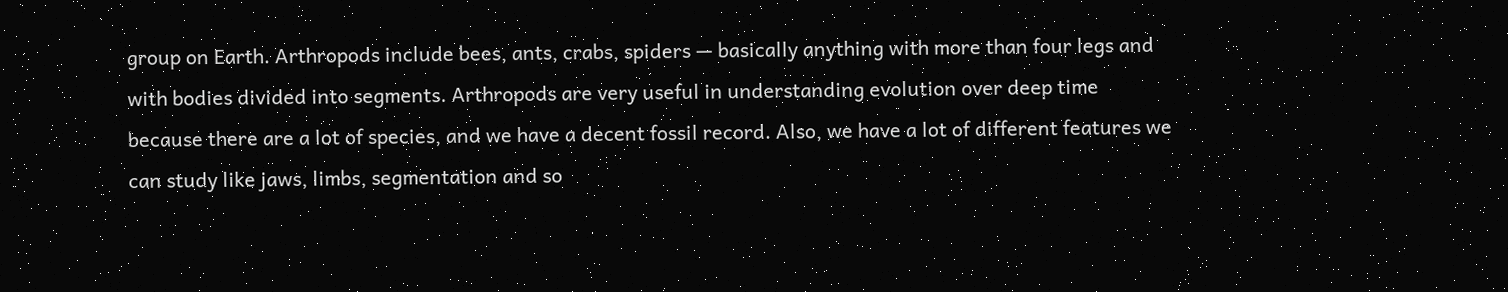group on Earth. Arthropods include bees, ants, crabs, spiders — basically anything with more than four legs and with bodies divided into segments. Arthropods are very useful in understanding evolution over deep time because there are a lot of species, and we have a decent fossil record. Also, we have a lot of different features we can study like jaws, limbs, segmentation and so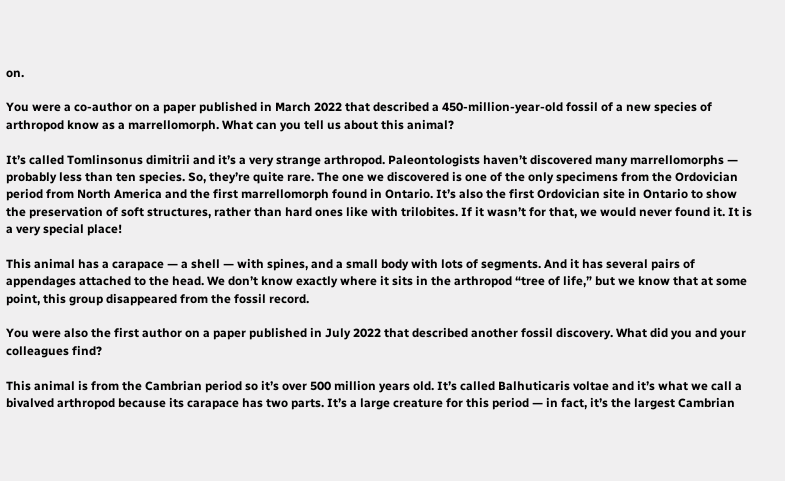on.

You were a co-author on a paper published in March 2022 that described a 450-million-year-old fossil of a new species of arthropod know as a marrellomorph. What can you tell us about this animal?

It’s called Tomlinsonus dimitrii and it’s a very strange arthropod. Paleontologists haven’t discovered many marrellomorphs — probably less than ten species. So, they’re quite rare. The one we discovered is one of the only specimens from the Ordovician period from North America and the first marrellomorph found in Ontario. It’s also the first Ordovician site in Ontario to show the preservation of soft structures, rather than hard ones like with trilobites. If it wasn’t for that, we would never found it. It is a very special place!

This animal has a carapace — a shell — with spines, and a small body with lots of segments. And it has several pairs of appendages attached to the head. We don’t know exactly where it sits in the arthropod “tree of life,” but we know that at some point, this group disappeared from the fossil record.

You were also the first author on a paper published in July 2022 that described another fossil discovery. What did you and your colleagues find?

This animal is from the Cambrian period so it’s over 500 million years old. It’s called Balhuticaris voltae and it’s what we call a bivalved arthropod because its carapace has two parts. It’s a large creature for this period — in fact, it’s the largest Cambrian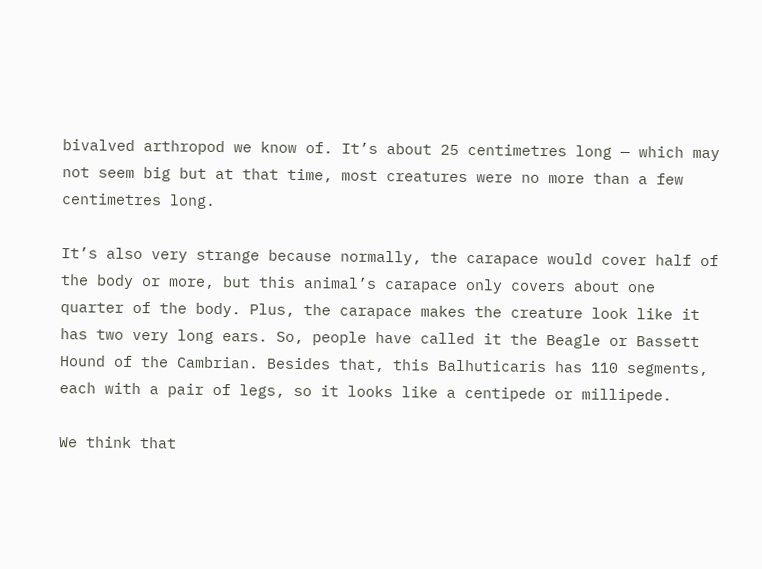bivalved arthropod we know of. It’s about 25 centimetres long — which may not seem big but at that time, most creatures were no more than a few centimetres long.

It’s also very strange because normally, the carapace would cover half of the body or more, but this animal’s carapace only covers about one quarter of the body. Plus, the carapace makes the creature look like it has two very long ears. So, people have called it the Beagle or Bassett Hound of the Cambrian. Besides that, this Balhuticaris has 110 segments, each with a pair of legs, so it looks like a centipede or millipede.

We think that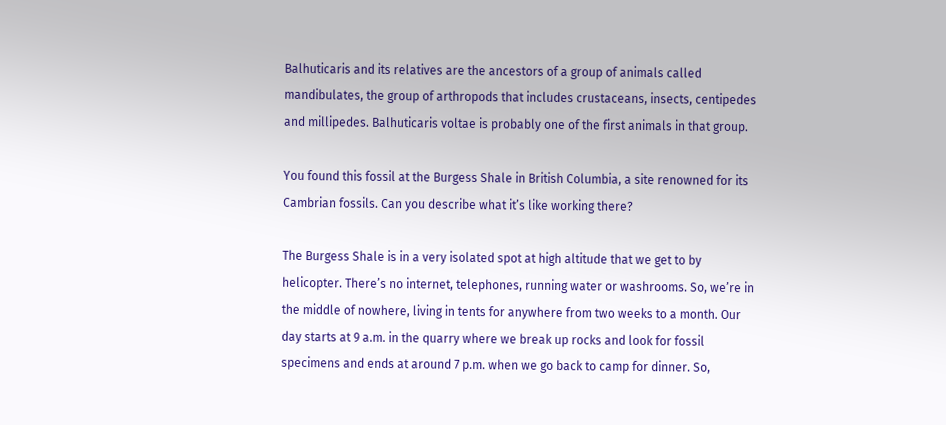Balhuticaris and its relatives are the ancestors of a group of animals called mandibulates, the group of arthropods that includes crustaceans, insects, centipedes and millipedes. Balhuticaris voltae is probably one of the first animals in that group.

You found this fossil at the Burgess Shale in British Columbia, a site renowned for its Cambrian fossils. Can you describe what it’s like working there?

The Burgess Shale is in a very isolated spot at high altitude that we get to by helicopter. There’s no internet, telephones, running water or washrooms. So, we’re in the middle of nowhere, living in tents for anywhere from two weeks to a month. Our day starts at 9 a.m. in the quarry where we break up rocks and look for fossil specimens and ends at around 7 p.m. when we go back to camp for dinner. So,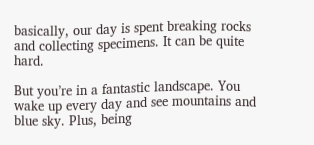basically, our day is spent breaking rocks and collecting specimens. It can be quite hard.

But you’re in a fantastic landscape. You wake up every day and see mountains and blue sky. Plus, being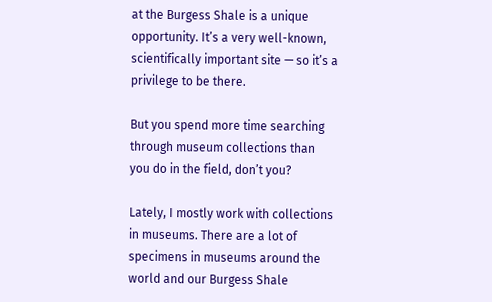at the Burgess Shale is a unique opportunity. It’s a very well-known, scientifically important site — so it’s a privilege to be there.

But you spend more time searching through museum collections than you do in the field, don’t you?

Lately, I mostly work with collections in museums. There are a lot of specimens in museums around the world and our Burgess Shale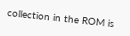collection in the ROM is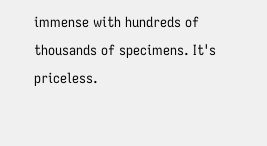immense with hundreds of thousands of specimens. It's priceless.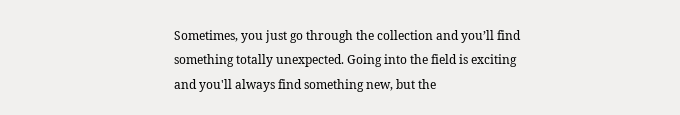Sometimes, you just go through the collection and you’ll find something totally unexpected. Going into the field is exciting and you'll always find something new, but the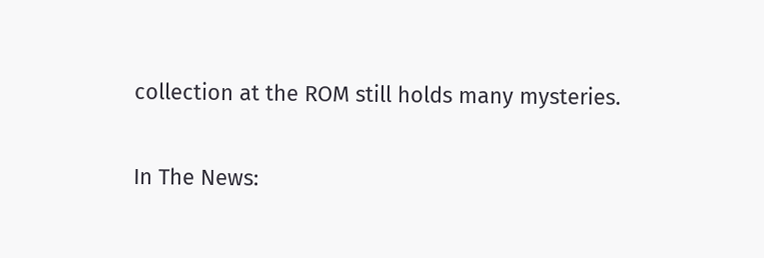collection at the ROM still holds many mysteries.

In The News: